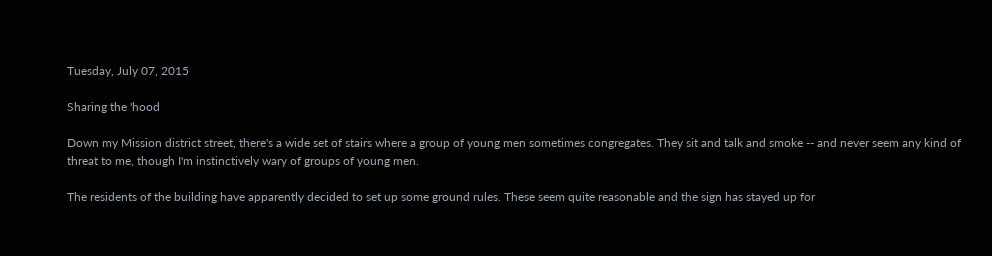Tuesday, July 07, 2015

Sharing the 'hood

Down my Mission district street, there's a wide set of stairs where a group of young men sometimes congregates. They sit and talk and smoke -- and never seem any kind of threat to me, though I'm instinctively wary of groups of young men.

The residents of the building have apparently decided to set up some ground rules. These seem quite reasonable and the sign has stayed up for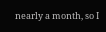nearly a month, so I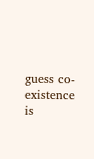guess co-existence is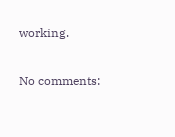working.

No comments: